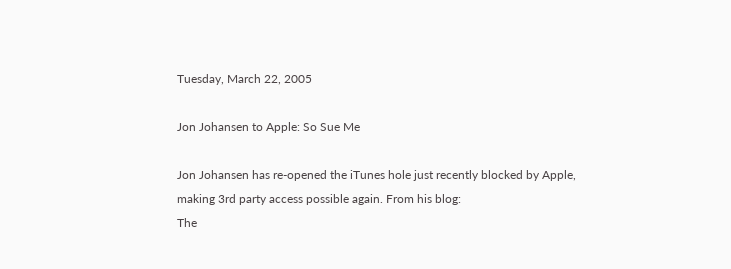Tuesday, March 22, 2005

Jon Johansen to Apple: So Sue Me

Jon Johansen has re-opened the iTunes hole just recently blocked by Apple, making 3rd party access possible again. From his blog:
The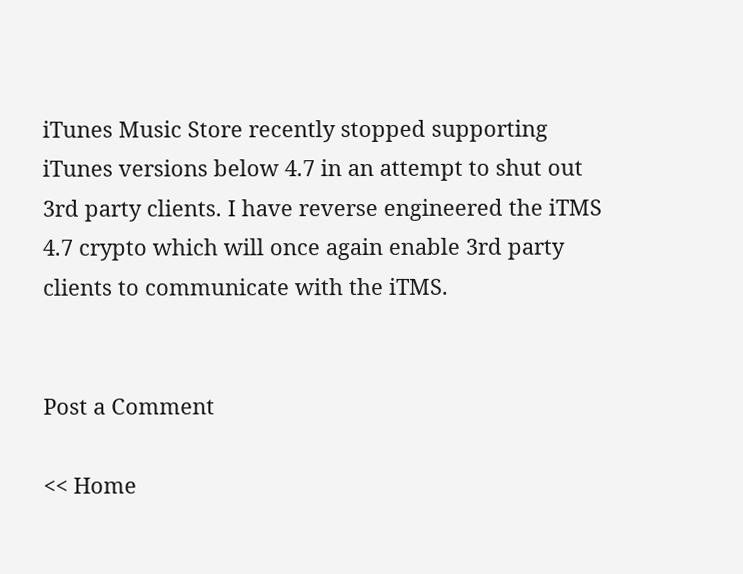iTunes Music Store recently stopped supporting iTunes versions below 4.7 in an attempt to shut out 3rd party clients. I have reverse engineered the iTMS 4.7 crypto which will once again enable 3rd party clients to communicate with the iTMS.


Post a Comment

<< Home